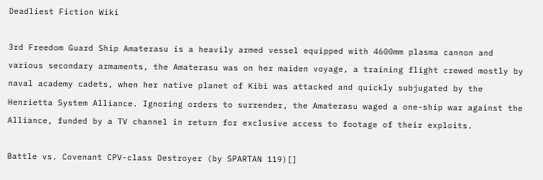Deadliest Fiction Wiki

3rd Freedom Guard Ship Amaterasu is a heavily armed vessel equipped with 4600mm plasma cannon and various secondary armaments, the Amaterasu was on her maiden voyage, a training flight crewed mostly by naval academy cadets, when her native planet of Kibi was attacked and quickly subjugated by the Henrietta System Alliance. Ignoring orders to surrender, the Amaterasu waged a one-ship war against the Alliance, funded by a TV channel in return for exclusive access to footage of their exploits.

Battle vs. Covenant CPV-class Destroyer (by SPARTAN 119)[]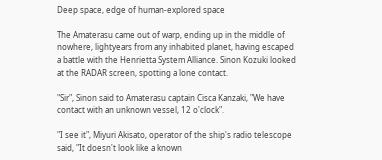Deep space, edge of human-explored space

The Amaterasu came out of warp, ending up in the middle of nowhere, lightyears from any inhabited planet, having escaped a battle with the Henrietta System Alliance. Sinon Kozuki looked at the RADAR screen, spotting a lone contact.

"Sir", Sinon said to Amaterasu captain Cisca Kanzaki, "We have contact with an unknown vessel, 12 o'clock".

"I see it", Miyuri Akisato, operator of the ship's radio telescope said, "It doesn't look like a known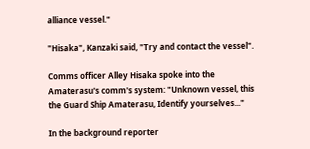alliance vessel."

"Hisaka", Kanzaki said, "Try and contact the vessel".

Comms officer Alley Hisaka spoke into the Amaterasu's comm's system: "Unknown vessel, this the Guard Ship Amaterasu, Identify yourselves..."

In the background reporter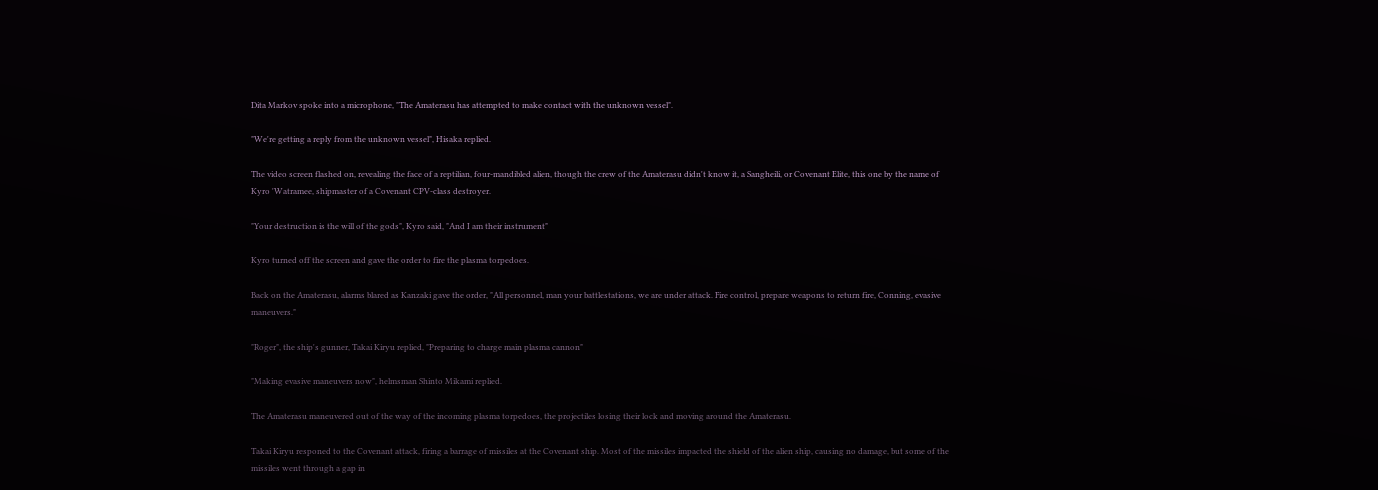Dita Markov spoke into a microphone, "The Amaterasu has attempted to make contact with the unknown vessel".

"We're getting a reply from the unknown vessel", Hisaka replied.

The video screen flashed on, revealing the face of a reptilian, four-mandibled alien, though the crew of the Amaterasu didn't know it, a Sangheili, or Covenant Elite, this one by the name of Kyro 'Watramee, shipmaster of a Covenant CPV-class destroyer.

"Your destruction is the will of the gods", Kyro said, "And I am their instrument"

Kyro turned off the screen and gave the order to fire the plasma torpedoes.

Back on the Amaterasu, alarms blared as Kanzaki gave the order, "All personnel, man your battlestations, we are under attack. Fire control, prepare weapons to return fire, Conning, evasive maneuvers."

"Roger", the ship's gunner, Takai Kiryu replied, "Preparing to charge main plasma cannon"

"Making evasive maneuvers now", helmsman Shinto Mikami replied.

The Amaterasu maneuvered out of the way of the incoming plasma torpedoes, the projectiles losing their lock and moving around the Amaterasu.

Takai Kiryu responed to the Covenant attack, firing a barrage of missiles at the Covenant ship. Most of the missiles impacted the shield of the alien ship, causing no damage, but some of the missiles went through a gap in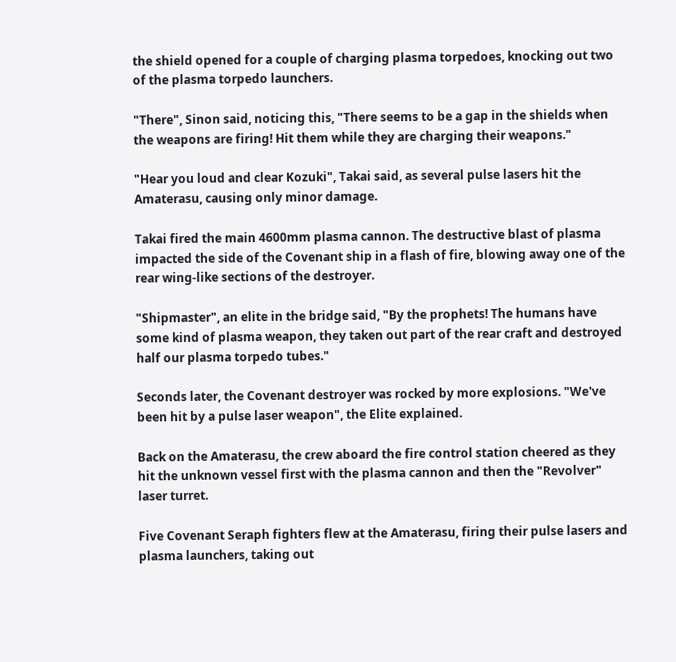the shield opened for a couple of charging plasma torpedoes, knocking out two of the plasma torpedo launchers.

"There", Sinon said, noticing this, "There seems to be a gap in the shields when the weapons are firing! Hit them while they are charging their weapons."

"Hear you loud and clear Kozuki", Takai said, as several pulse lasers hit the Amaterasu, causing only minor damage.

Takai fired the main 4600mm plasma cannon. The destructive blast of plasma impacted the side of the Covenant ship in a flash of fire, blowing away one of the rear wing-like sections of the destroyer.

"Shipmaster", an elite in the bridge said, "By the prophets! The humans have some kind of plasma weapon, they taken out part of the rear craft and destroyed half our plasma torpedo tubes."

Seconds later, the Covenant destroyer was rocked by more explosions. "We've been hit by a pulse laser weapon", the Elite explained.

Back on the Amaterasu, the crew aboard the fire control station cheered as they hit the unknown vessel first with the plasma cannon and then the "Revolver" laser turret.

Five Covenant Seraph fighters flew at the Amaterasu, firing their pulse lasers and plasma launchers, taking out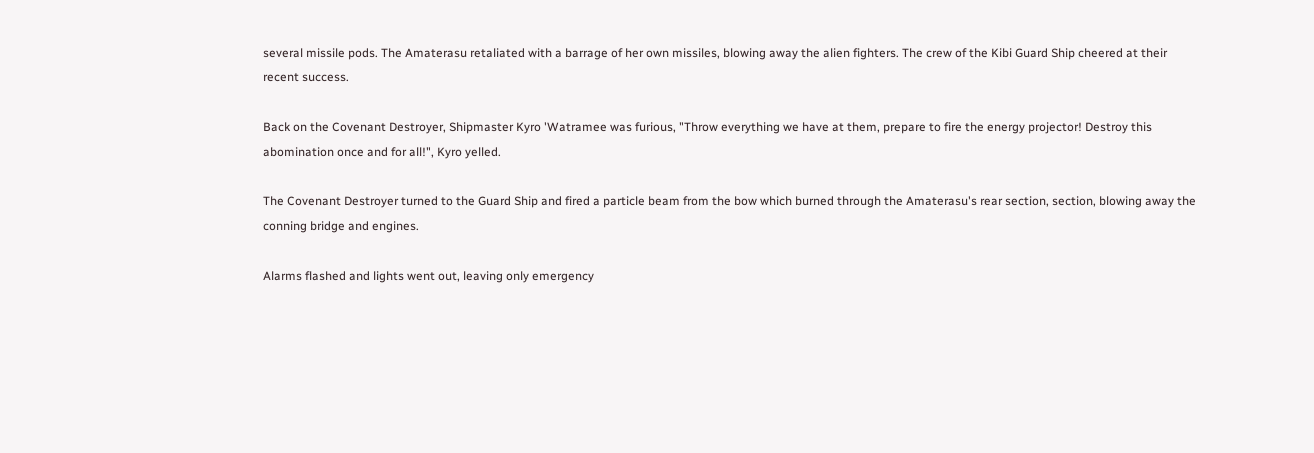several missile pods. The Amaterasu retaliated with a barrage of her own missiles, blowing away the alien fighters. The crew of the Kibi Guard Ship cheered at their recent success.

Back on the Covenant Destroyer, Shipmaster Kyro 'Watramee was furious, "Throw everything we have at them, prepare to fire the energy projector! Destroy this abomination once and for all!", Kyro yelled.

The Covenant Destroyer turned to the Guard Ship and fired a particle beam from the bow which burned through the Amaterasu's rear section, section, blowing away the conning bridge and engines.

Alarms flashed and lights went out, leaving only emergency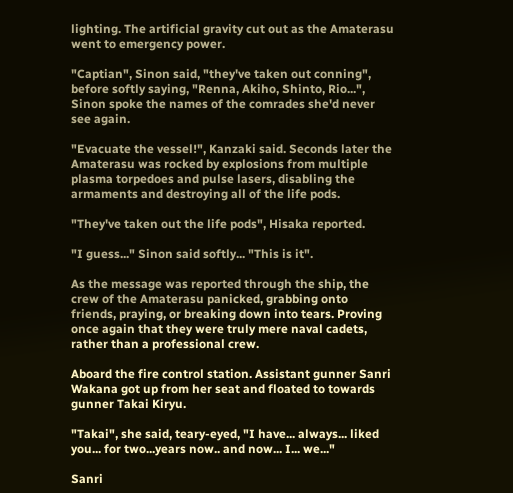lighting. The artificial gravity cut out as the Amaterasu went to emergency power.

"Captian", Sinon said, "they've taken out conning", before softly saying, "Renna, Akiho, Shinto, Rio...", Sinon spoke the names of the comrades she'd never see again.

"Evacuate the vessel!", Kanzaki said. Seconds later the Amaterasu was rocked by explosions from multiple plasma torpedoes and pulse lasers, disabling the armaments and destroying all of the life pods.

"They've taken out the life pods", Hisaka reported.

"I guess..." Sinon said softly... "This is it".

As the message was reported through the ship, the crew of the Amaterasu panicked, grabbing onto friends, praying, or breaking down into tears. Proving once again that they were truly mere naval cadets, rather than a professional crew.

Aboard the fire control station. Assistant gunner Sanri Wakana got up from her seat and floated to towards gunner Takai Kiryu.

"Takai", she said, teary-eyed, "I have... always... liked you... for two...years now.. and now... I... we..."

Sanri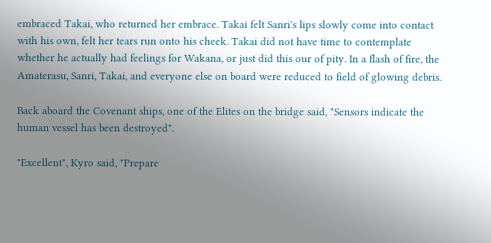embraced Takai, who returned her embrace. Takai felt Sanri's lips slowly come into contact with his own, felt her tears run onto his cheek. Takai did not have time to contemplate whether he actually had feelings for Wakana, or just did this our of pity. In a flash of fire, the Amaterasu, Sanri, Takai, and everyone else on board were reduced to field of glowing debris.

Back aboard the Covenant ships, one of the Elites on the bridge said, "Sensors indicate the human vessel has been destroyed".

"Excellent", Kyro said, "Prepare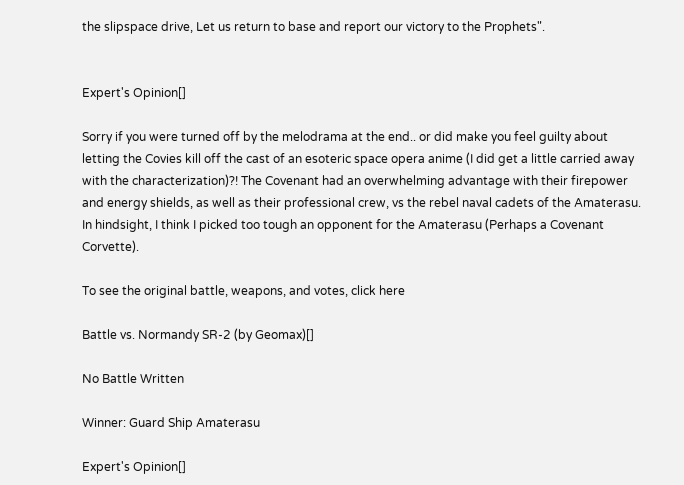the slipspace drive, Let us return to base and report our victory to the Prophets".


Expert's Opinion[]

Sorry if you were turned off by the melodrama at the end.. or did make you feel guilty about letting the Covies kill off the cast of an esoteric space opera anime (I did get a little carried away with the characterization)?! The Covenant had an overwhelming advantage with their firepower and energy shields, as well as their professional crew, vs the rebel naval cadets of the Amaterasu. In hindsight, I think I picked too tough an opponent for the Amaterasu (Perhaps a Covenant Corvette).

To see the original battle, weapons, and votes, click here

Battle vs. Normandy SR-2 (by Geomax)[]

No Battle Written

Winner: Guard Ship Amaterasu

Expert's Opinion[]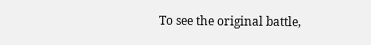To see the original battle,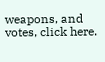weapons, and votes, click here.